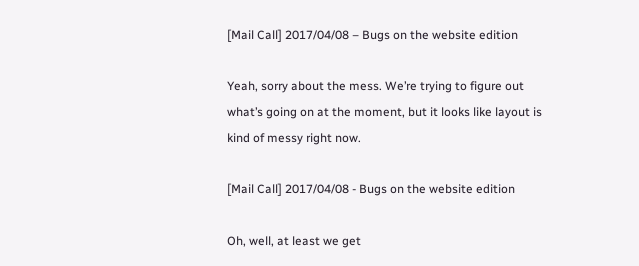[Mail Call] 2017/04/08 – Bugs on the website edition

Yeah, sorry about the mess. We’re trying to figure out what’s going on at the moment, but it looks like layout is kind of messy right now.

[Mail Call] 2017/04/08 - Bugs on the website edition

Oh, well, at least we get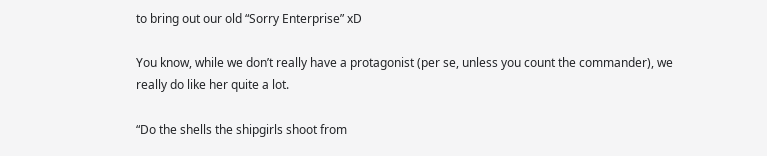to bring out our old “Sorry Enterprise” xD

You know, while we don’t really have a protagonist (per se, unless you count the commander), we really do like her quite a lot.

“Do the shells the shipgirls shoot from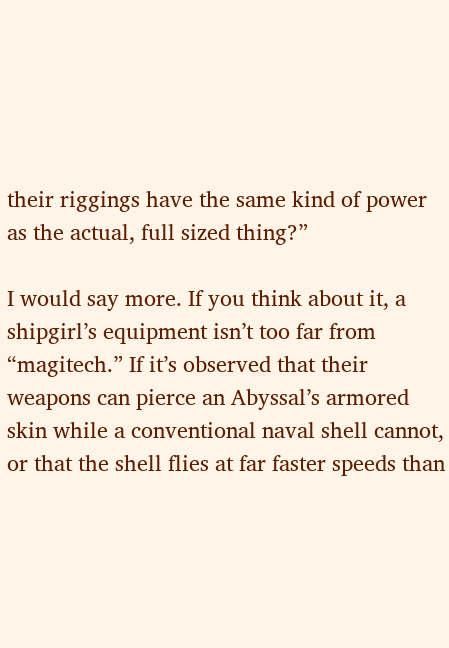their riggings have the same kind of power as the actual, full sized thing?”

I would say more. If you think about it, a shipgirl’s equipment isn’t too far from “magitech.” If it’s observed that their weapons can pierce an Abyssal’s armored skin while a conventional naval shell cannot, or that the shell flies at far faster speeds than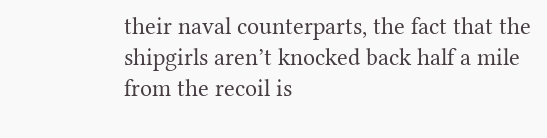their naval counterparts, the fact that the shipgirls aren’t knocked back half a mile from the recoil is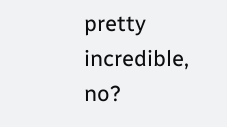pretty incredible, no?